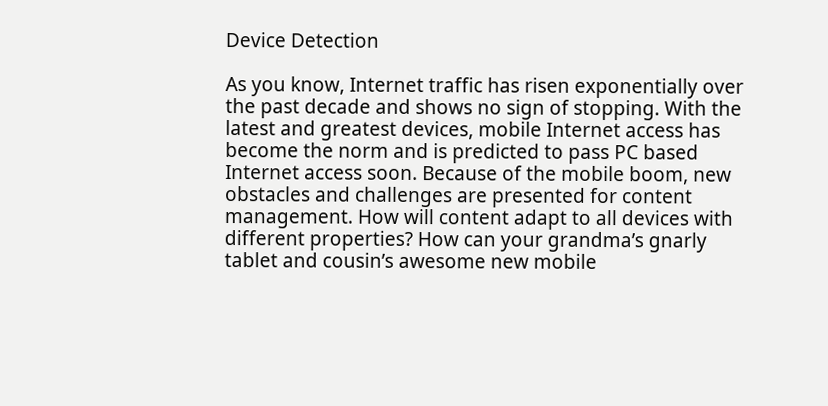Device Detection

As you know, Internet traffic has risen exponentially over the past decade and shows no sign of stopping. With the latest and greatest devices, mobile Internet access has become the norm and is predicted to pass PC based Internet access soon. Because of the mobile boom, new obstacles and challenges are presented for content management. How will content adapt to all devices with different properties? How can your grandma’s gnarly tablet and cousin’s awesome new mobile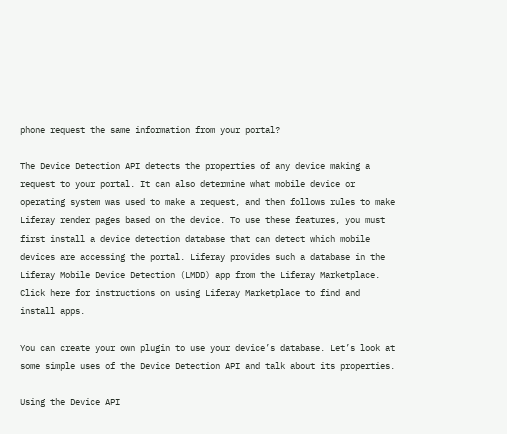phone request the same information from your portal?

The Device Detection API detects the properties of any device making a request to your portal. It can also determine what mobile device or operating system was used to make a request, and then follows rules to make Liferay render pages based on the device. To use these features, you must first install a device detection database that can detect which mobile devices are accessing the portal. Liferay provides such a database in the Liferay Mobile Device Detection (LMDD) app from the Liferay Marketplace. Click here for instructions on using Liferay Marketplace to find and install apps.

You can create your own plugin to use your device’s database. Let’s look at some simple uses of the Device Detection API and talk about its properties.

Using the Device API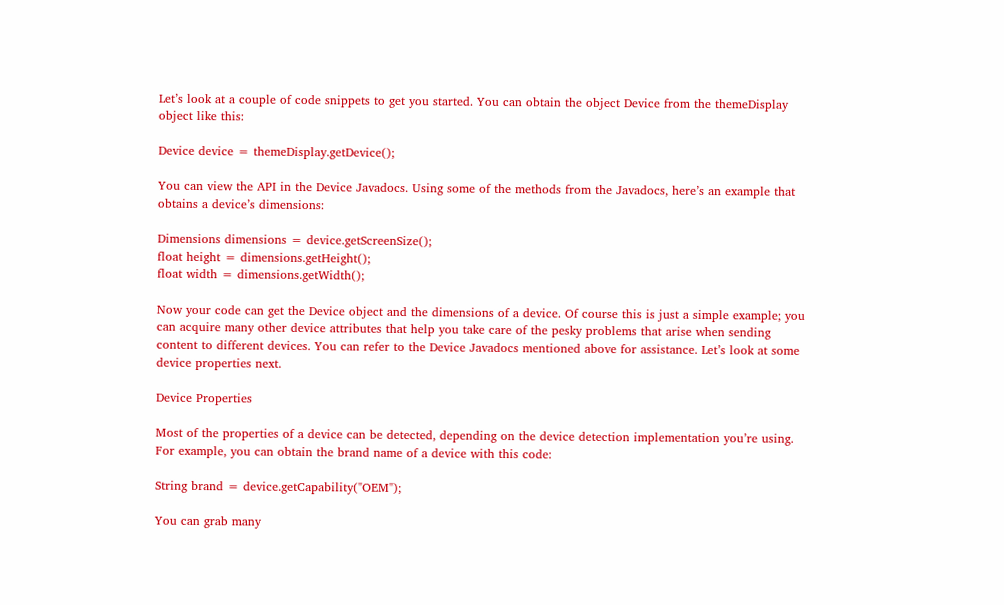Let’s look at a couple of code snippets to get you started. You can obtain the object Device from the themeDisplay object like this:

Device device = themeDisplay.getDevice();

You can view the API in the Device Javadocs. Using some of the methods from the Javadocs, here’s an example that obtains a device’s dimensions:

Dimensions dimensions = device.getScreenSize();
float height = dimensions.getHeight();
float width = dimensions.getWidth();

Now your code can get the Device object and the dimensions of a device. Of course this is just a simple example; you can acquire many other device attributes that help you take care of the pesky problems that arise when sending content to different devices. You can refer to the Device Javadocs mentioned above for assistance. Let’s look at some device properties next.

Device Properties

Most of the properties of a device can be detected, depending on the device detection implementation you’re using. For example, you can obtain the brand name of a device with this code:

String brand = device.getCapability("OEM");

You can grab many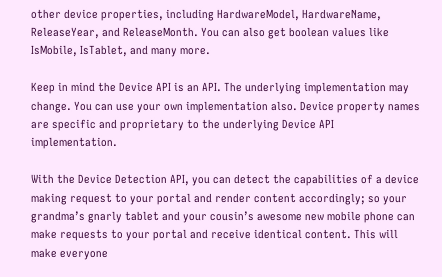other device properties, including HardwareModel, HardwareName, ReleaseYear, and ReleaseMonth. You can also get boolean values like IsMobile, IsTablet, and many more.

Keep in mind the Device API is an API. The underlying implementation may change. You can use your own implementation also. Device property names are specific and proprietary to the underlying Device API implementation.

With the Device Detection API, you can detect the capabilities of a device making request to your portal and render content accordingly; so your grandma’s gnarly tablet and your cousin’s awesome new mobile phone can make requests to your portal and receive identical content. This will make everyone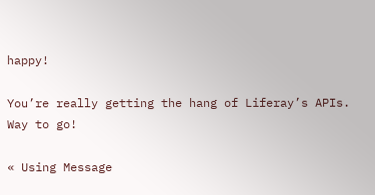happy!

You’re really getting the hang of Liferay’s APIs. Way to go!

« Using Message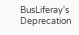BusLiferay's Deprecation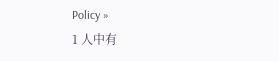Policy »
1 人中有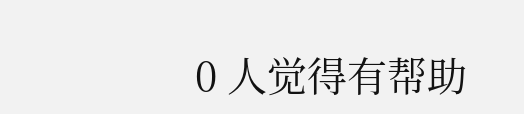0 人觉得有帮助